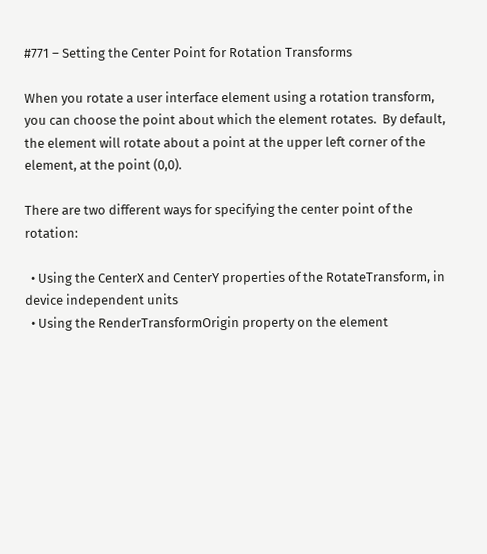#771 – Setting the Center Point for Rotation Transforms

When you rotate a user interface element using a rotation transform, you can choose the point about which the element rotates.  By default, the element will rotate about a point at the upper left corner of the element, at the point (0,0).

There are two different ways for specifying the center point of the rotation:

  • Using the CenterX and CenterY properties of the RotateTransform, in device independent units
  • Using the RenderTransformOrigin property on the element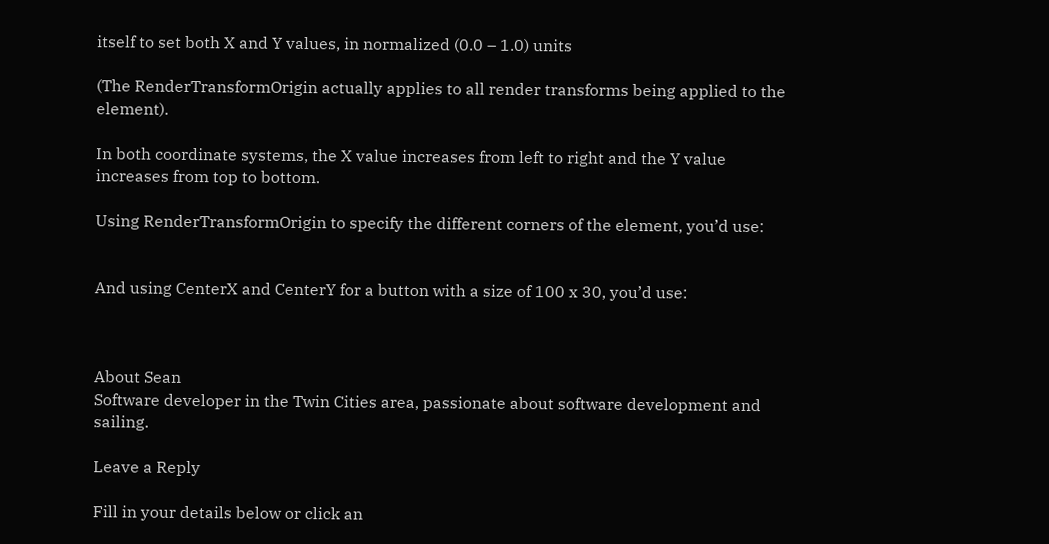itself to set both X and Y values, in normalized (0.0 – 1.0) units

(The RenderTransformOrigin actually applies to all render transforms being applied to the element).

In both coordinate systems, the X value increases from left to right and the Y value increases from top to bottom.

Using RenderTransformOrigin to specify the different corners of the element, you’d use:


And using CenterX and CenterY for a button with a size of 100 x 30, you’d use:



About Sean
Software developer in the Twin Cities area, passionate about software development and sailing.

Leave a Reply

Fill in your details below or click an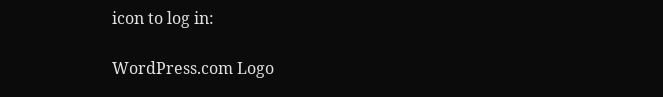icon to log in:

WordPress.com Logo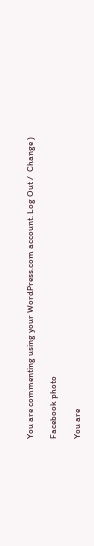You are commenting using your WordPress.com account. Log Out /  Change )

Facebook photo

You are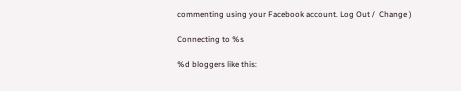commenting using your Facebook account. Log Out /  Change )

Connecting to %s

%d bloggers like this: